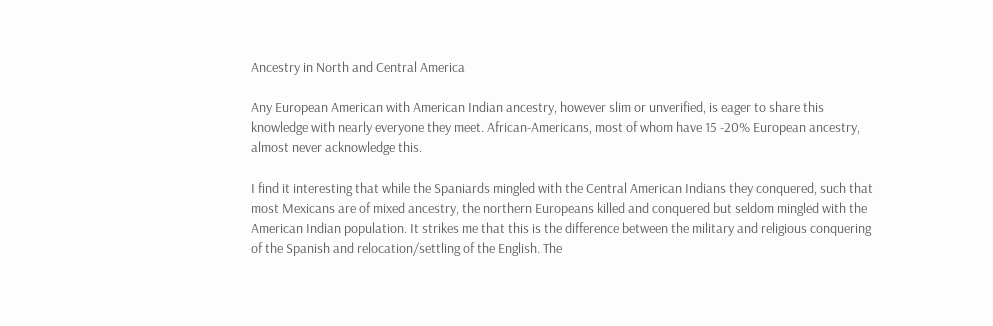Ancestry in North and Central America

Any European American with American Indian ancestry, however slim or unverified, is eager to share this knowledge with nearly everyone they meet. African-Americans, most of whom have 15 -20% European ancestry, almost never acknowledge this.

I find it interesting that while the Spaniards mingled with the Central American Indians they conquered, such that most Mexicans are of mixed ancestry, the northern Europeans killed and conquered but seldom mingled with the American Indian population. It strikes me that this is the difference between the military and religious conquering of the Spanish and relocation/settling of the English. The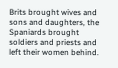Brits brought wives and sons and daughters, the Spaniards brought soldiers and priests and left their women behind.